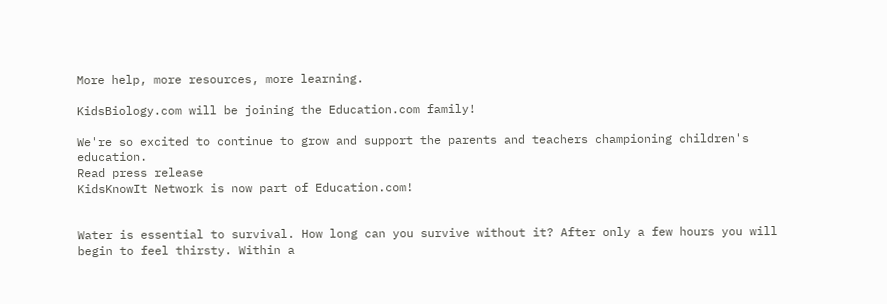More help, more resources, more learning.

KidsBiology.com will be joining the Education.com family!

We're so excited to continue to grow and support the parents and teachers championing children's education.
Read press release
KidsKnowIt Network is now part of Education.com!


Water is essential to survival. How long can you survive without it? After only a few hours you will begin to feel thirsty. Within a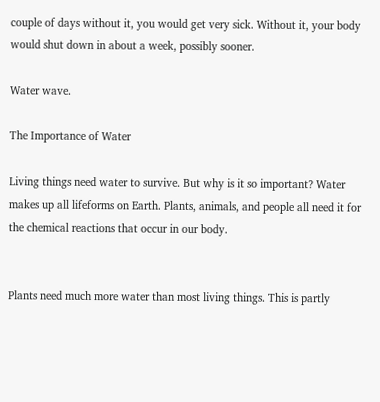couple of days without it, you would get very sick. Without it, your body would shut down in about a week, possibly sooner.

Water wave.

The Importance of Water

Living things need water to survive. But why is it so important? Water makes up all lifeforms on Earth. Plants, animals, and people all need it for the chemical reactions that occur in our body.


Plants need much more water than most living things. This is partly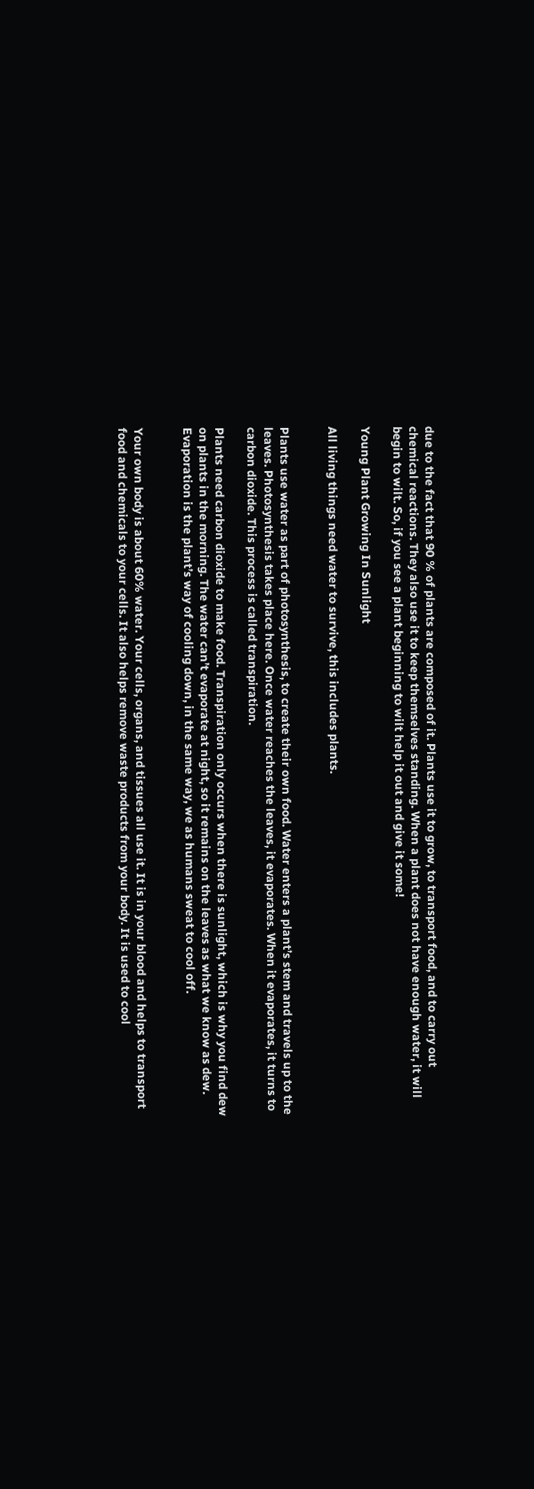due to the fact that 90 % of plants are composed of it. Plants use it to grow, to transport food, and to carry out chemical reactions. They also use it to keep themselves standing. When a plant does not have enough water, it will begin to wilt. So, if you see a plant beginning to wilt help it out and give it some!

Young Plant Growing In Sunlight

All living things need water to survive, this includes plants.


Plants use water as part of photosynthesis, to create their own food. Water enters a plant’s stem and travels up to the leaves. Photosynthesis takes place here. Once water reaches the leaves, it evaporates. When it evaporates, it turns to carbon dioxide. This process is called transpiration.

Plants need carbon dioxide to make food. Transpiration only occurs when there is sunlight, which is why you find dew on plants in the morning. The water can’t evaporate at night, so it remains on the leaves as what we know as dew. Evaporation is the plant’s way of cooling down, in the same way, we as humans sweat to cool off.


Your own body is about 60% water. Your cells, organs, and tissues all use it. It is in your blood and helps to transport food and chemicals to your cells. It also helps remove waste products from your body. It is used to cool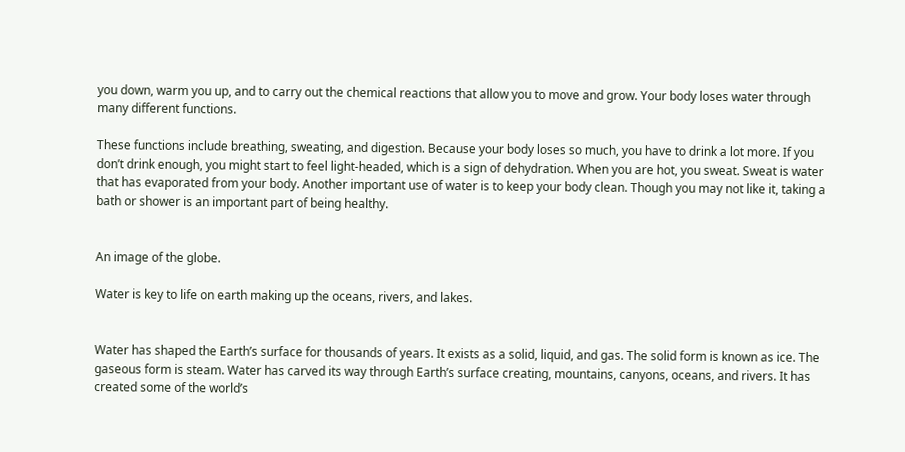you down, warm you up, and to carry out the chemical reactions that allow you to move and grow. Your body loses water through many different functions.

These functions include breathing, sweating, and digestion. Because your body loses so much, you have to drink a lot more. If you don’t drink enough, you might start to feel light-headed, which is a sign of dehydration. When you are hot, you sweat. Sweat is water that has evaporated from your body. Another important use of water is to keep your body clean. Though you may not like it, taking a bath or shower is an important part of being healthy.


An image of the globe.

Water is key to life on earth making up the oceans, rivers, and lakes.


Water has shaped the Earth’s surface for thousands of years. It exists as a solid, liquid, and gas. The solid form is known as ice. The gaseous form is steam. Water has carved its way through Earth’s surface creating, mountains, canyons, oceans, and rivers. It has created some of the world’s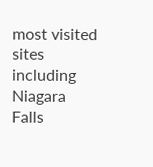most visited sites including Niagara Falls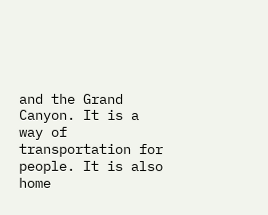and the Grand Canyon. It is a way of transportation for people. It is also home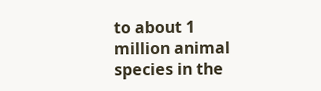to about 1 million animal species in the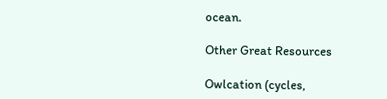ocean.

Other Great Resources

Owlcation (cycles,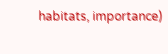habitats, importance)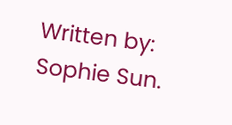Written by: Sophie Sun.